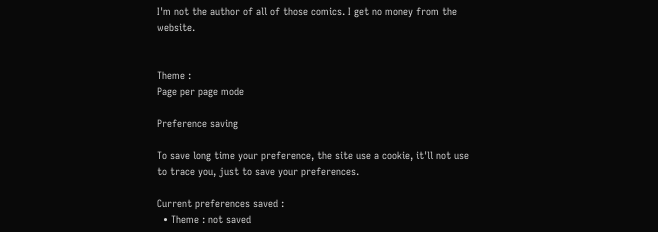I'm not the author of all of those comics. I get no money from the website.


Theme :
Page per page mode

Preference saving

To save long time your preference, the site use a cookie, it'll not use to trace you, just to save your preferences.

Current preferences saved :
  • Theme : not saved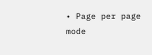• Page per page mode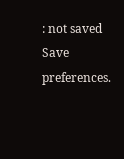: not saved
Save preferences.